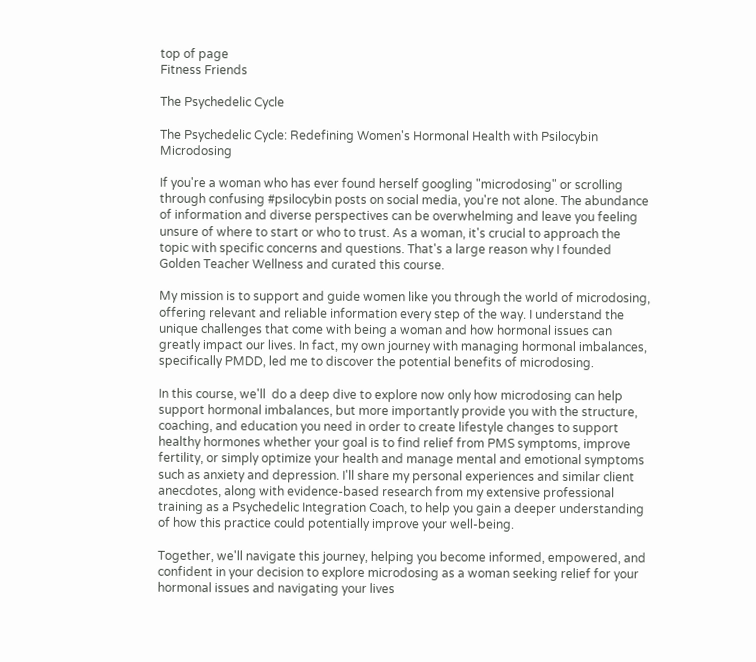top of page
Fitness Friends

The Psychedelic Cycle

The Psychedelic Cycle: Redefining Women's Hormonal Health with Psilocybin Microdosing

If you're a woman who has ever found herself googling "microdosing" or scrolling through confusing #psilocybin posts on social media, you're not alone. The abundance of information and diverse perspectives can be overwhelming and leave you feeling unsure of where to start or who to trust. As a woman, it's crucial to approach the topic with specific concerns and questions. That's a large reason why I founded Golden Teacher Wellness and curated this course.

My mission is to support and guide women like you through the world of microdosing, offering relevant and reliable information every step of the way. I understand the unique challenges that come with being a woman and how hormonal issues can greatly impact our lives. In fact, my own journey with managing hormonal imbalances, specifically PMDD, led me to discover the potential benefits of microdosing.

In this course, we'll  do a deep dive to explore now only how microdosing can help support hormonal imbalances, but more importantly provide you with the structure, coaching, and education you need in order to create lifestyle changes to support healthy hormones whether your goal is to find relief from PMS symptoms, improve fertility, or simply optimize your health and manage mental and emotional symptoms such as anxiety and depression. I'll share my personal experiences and similar client anecdotes, along with evidence-based research from my extensive professional training as a Psychedelic Integration Coach, to help you gain a deeper understanding of how this practice could potentially improve your well-being.

Together, we'll navigate this journey, helping you become informed, empowered, and confident in your decision to explore microdosing as a woman seeking relief for your hormonal issues and navigating your lives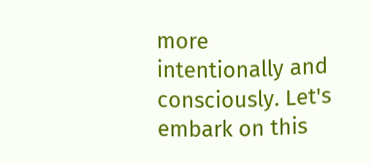more intentionally and consciously. Let's embark on this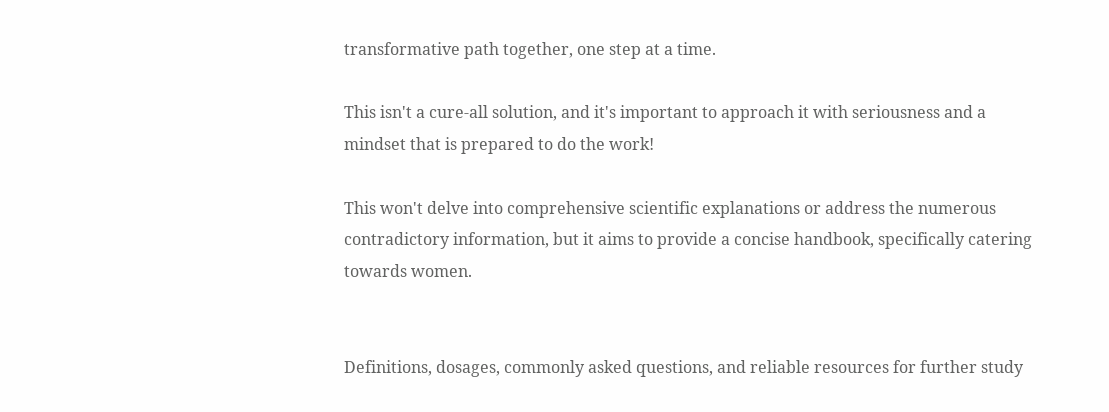transformative path together, one step at a time.

This isn't a cure-all solution, and it's important to approach it with seriousness and a mindset that is prepared to do the work!

This won't delve into comprehensive scientific explanations or address the numerous contradictory information, but it aims to provide a concise handbook, specifically catering towards women.


Definitions, dosages, commonly asked questions, and reliable resources for further study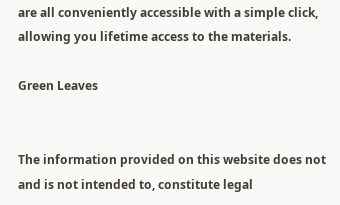are all conveniently accessible with a simple click, allowing you lifetime access to the materials.

Green Leaves


The information provided on this website does not and is not intended to, constitute legal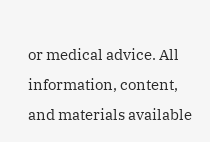or medical advice. All information, content, and materials available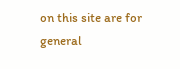on this site are for general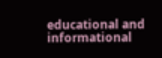educational and informational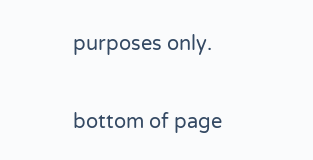purposes only.

bottom of page